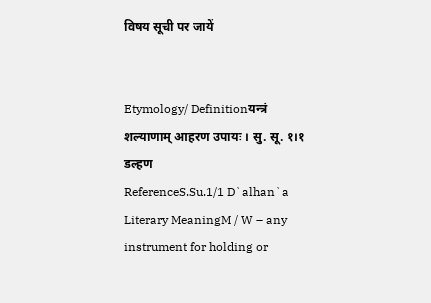विषय सूची पर जायें


Etymology/ Definitionयन्त्रं शल्याणाम् आहरण उपायः । सु. सू. १।१ डल्हण
ReferenceS.Su.1/1 D`alhan`a
Literary MeaningM / W – any instrument for holding or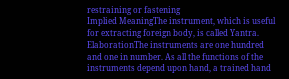restraining or fastening
Implied MeaningThe instrument, which is useful for extracting foreign body, is called Yantra.
ElaborationThe instruments are one hundred and one in number. As all the functions of the instruments depend upon hand, a trained hand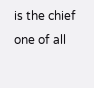is the chief one of all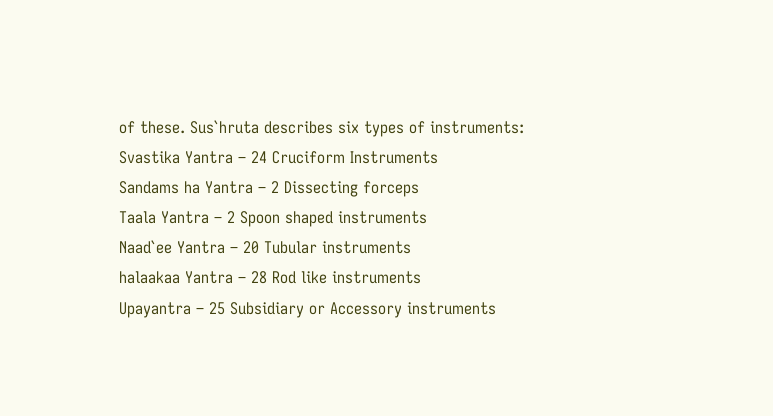of these. Sus`hruta describes six types of instruments:
Svastika Yantra – 24 Cruciform Instruments
Sandams ha Yantra – 2 Dissecting forceps
Taala Yantra – 2 Spoon shaped instruments
Naad`ee Yantra – 20 Tubular instruments
halaakaa Yantra – 28 Rod like instruments
Upayantra – 25 Subsidiary or Accessory instruments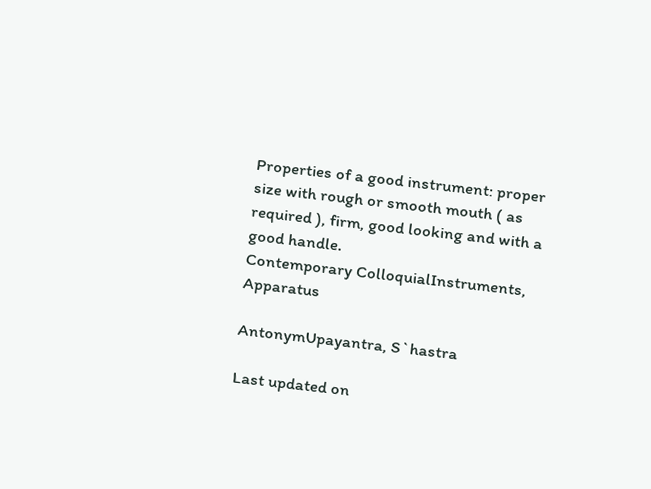Properties of a good instrument: proper size with rough or smooth mouth ( as required ), firm, good looking and with a good handle.
Contemporary ColloquialInstruments, Apparatus

AntonymUpayantra, S`hastra

Last updated on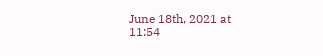June 18th, 2021 at 11:54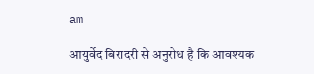am

आयुर्वेद बिरादरी से अनुरोध है कि आवश्यक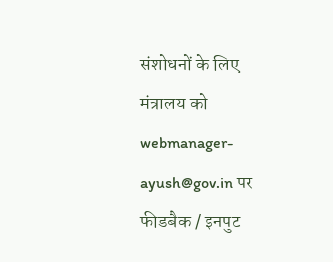संशोधनों के लिए मंत्रालय को webmanager-ayush@gov.in पर फीडबैक / इनपुट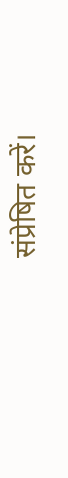संप्रेषित करें।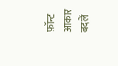फ़ॉन्ट आकार बदलें